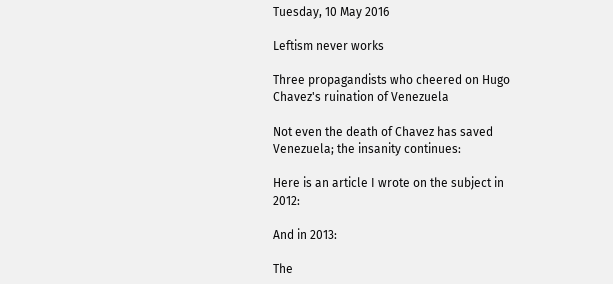Tuesday, 10 May 2016

Leftism never works

Three propagandists who cheered on Hugo Chavez's ruination of Venezuela

Not even the death of Chavez has saved Venezuela; the insanity continues:

Here is an article I wrote on the subject in 2012:

And in 2013:

The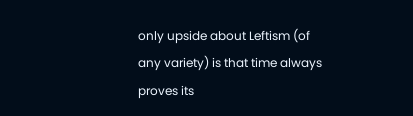only upside about Leftism (of any variety) is that time always proves its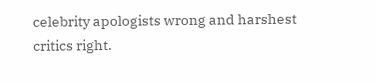celebrity apologists wrong and harshest critics right.